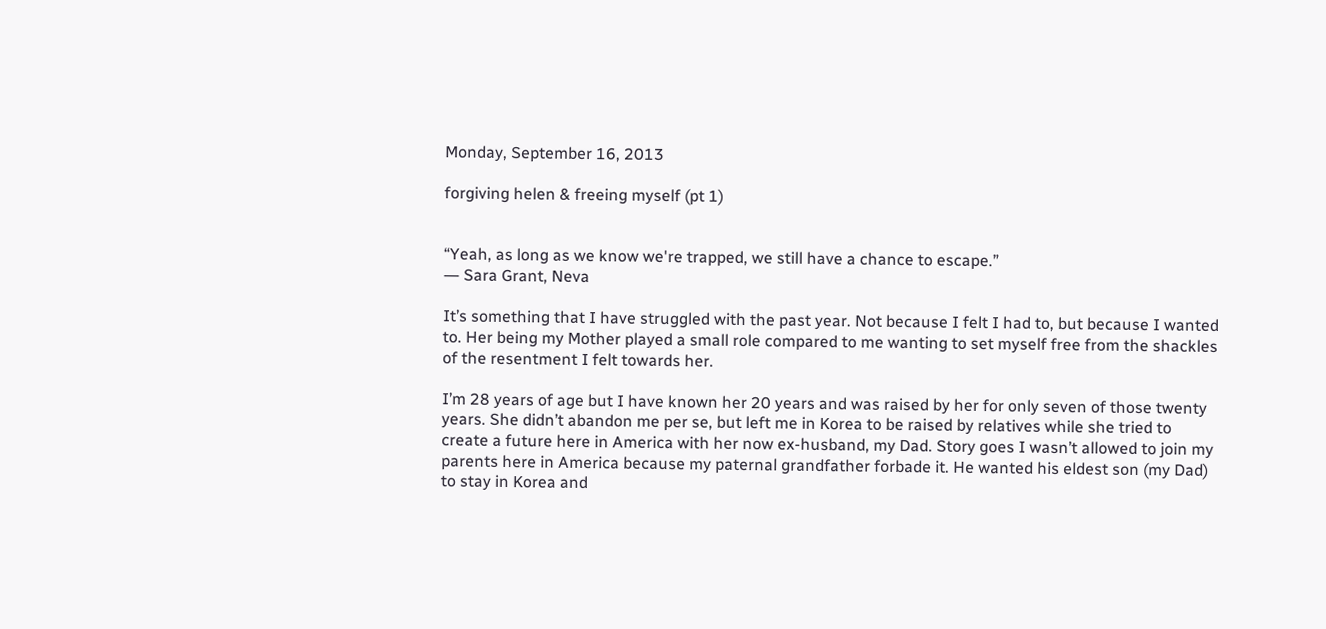Monday, September 16, 2013

forgiving helen & freeing myself (pt 1)


“Yeah, as long as we know we're trapped, we still have a chance to escape.”
― Sara Grant, Neva

It’s something that I have struggled with the past year. Not because I felt I had to, but because I wanted to. Her being my Mother played a small role compared to me wanting to set myself free from the shackles of the resentment I felt towards her.

I’m 28 years of age but I have known her 20 years and was raised by her for only seven of those twenty years. She didn’t abandon me per se, but left me in Korea to be raised by relatives while she tried to create a future here in America with her now ex-husband, my Dad. Story goes I wasn’t allowed to join my parents here in America because my paternal grandfather forbade it. He wanted his eldest son (my Dad) to stay in Korea and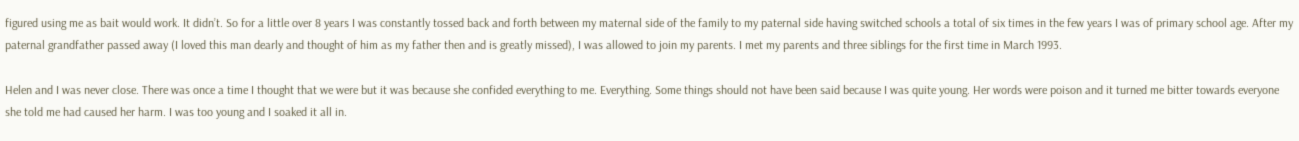figured using me as bait would work. It didn’t. So for a little over 8 years I was constantly tossed back and forth between my maternal side of the family to my paternal side having switched schools a total of six times in the few years I was of primary school age. After my paternal grandfather passed away (I loved this man dearly and thought of him as my father then and is greatly missed), I was allowed to join my parents. I met my parents and three siblings for the first time in March 1993.

Helen and I was never close. There was once a time I thought that we were but it was because she confided everything to me. Everything. Some things should not have been said because I was quite young. Her words were poison and it turned me bitter towards everyone she told me had caused her harm. I was too young and I soaked it all in.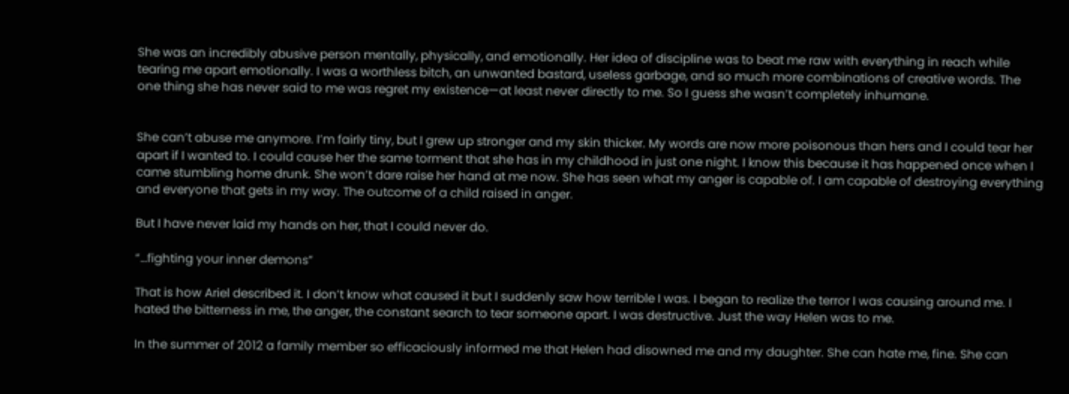She was an incredibly abusive person mentally, physically, and emotionally. Her idea of discipline was to beat me raw with everything in reach while tearing me apart emotionally. I was a worthless bitch, an unwanted bastard, useless garbage, and so much more combinations of creative words. The one thing she has never said to me was regret my existence—at least never directly to me. So I guess she wasn’t completely inhumane.


She can’t abuse me anymore. I’m fairly tiny, but I grew up stronger and my skin thicker. My words are now more poisonous than hers and I could tear her apart if I wanted to. I could cause her the same torment that she has in my childhood in just one night. I know this because it has happened once when I came stumbling home drunk. She won’t dare raise her hand at me now. She has seen what my anger is capable of. I am capable of destroying everything and everyone that gets in my way. The outcome of a child raised in anger.

But I have never laid my hands on her, that I could never do.

“…fighting your inner demons”

That is how Ariel described it. I don’t know what caused it but I suddenly saw how terrible I was. I began to realize the terror I was causing around me. I hated the bitterness in me, the anger, the constant search to tear someone apart. I was destructive. Just the way Helen was to me.

In the summer of 2012 a family member so efficaciously informed me that Helen had disowned me and my daughter. She can hate me, fine. She can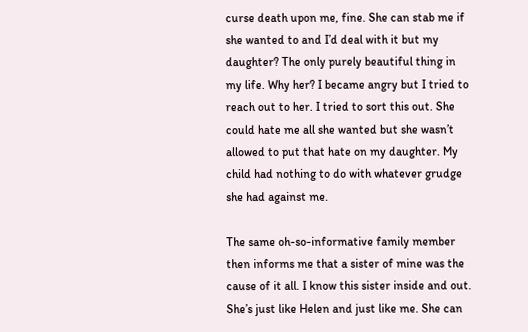curse death upon me, fine. She can stab me if she wanted to and I’d deal with it but my daughter? The only purely beautiful thing in my life. Why her? I became angry but I tried to reach out to her. I tried to sort this out. She could hate me all she wanted but she wasn’t allowed to put that hate on my daughter. My child had nothing to do with whatever grudge she had against me.

The same oh-so-informative family member then informs me that a sister of mine was the cause of it all. I know this sister inside and out. She’s just like Helen and just like me. She can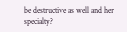be destructive as well and her specialty?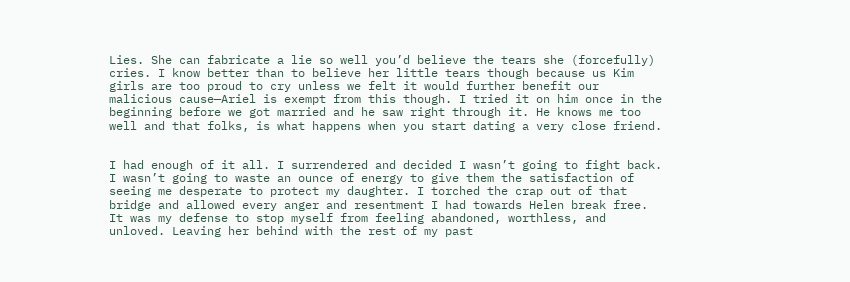Lies. She can fabricate a lie so well you’d believe the tears she (forcefully) cries. I know better than to believe her little tears though because us Kim girls are too proud to cry unless we felt it would further benefit our malicious cause—Ariel is exempt from this though. I tried it on him once in the beginning before we got married and he saw right through it. He knows me too well and that folks, is what happens when you start dating a very close friend.


I had enough of it all. I surrendered and decided I wasn’t going to fight back. I wasn’t going to waste an ounce of energy to give them the satisfaction of seeing me desperate to protect my daughter. I torched the crap out of that bridge and allowed every anger and resentment I had towards Helen break free. It was my defense to stop myself from feeling abandoned, worthless, and unloved. Leaving her behind with the rest of my past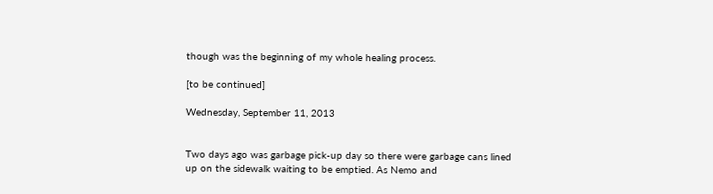though was the beginning of my whole healing process.

[to be continued]

Wednesday, September 11, 2013


Two days ago was garbage pick-up day so there were garbage cans lined up on the sidewalk waiting to be emptied. As Nemo and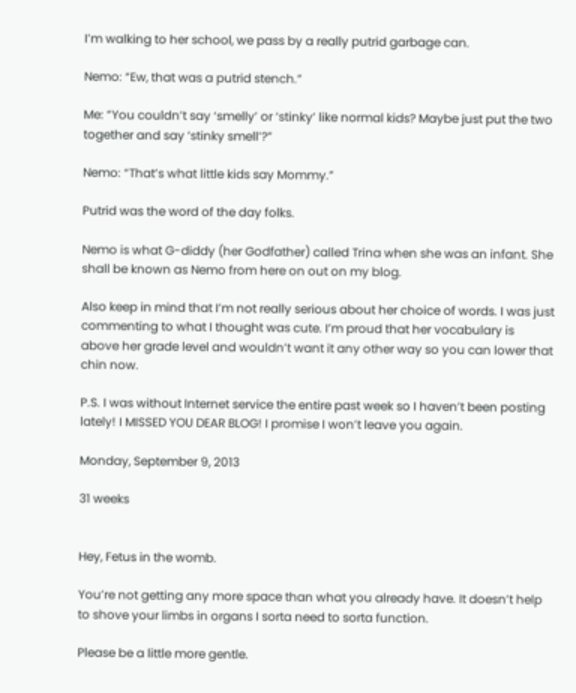I’m walking to her school, we pass by a really putrid garbage can.

Nemo: “Ew, that was a putrid stench.”

Me: “You couldn’t say ‘smelly’ or ‘stinky’ like normal kids? Maybe just put the two together and say ‘stinky smell’?”

Nemo: “That’s what little kids say Mommy.”

Putrid was the word of the day folks.

Nemo is what G-diddy (her Godfather) called Trina when she was an infant. She shall be known as Nemo from here on out on my blog.

Also keep in mind that I’m not really serious about her choice of words. I was just commenting to what I thought was cute. I’m proud that her vocabulary is above her grade level and wouldn’t want it any other way so you can lower that chin now.

P.S. I was without Internet service the entire past week so I haven’t been posting lately! I MISSED YOU DEAR BLOG! I promise I won’t leave you again.

Monday, September 9, 2013

31 weeks


Hey, Fetus in the womb.

You’re not getting any more space than what you already have. It doesn’t help to shove your limbs in organs I sorta need to sorta function.

Please be a little more gentle.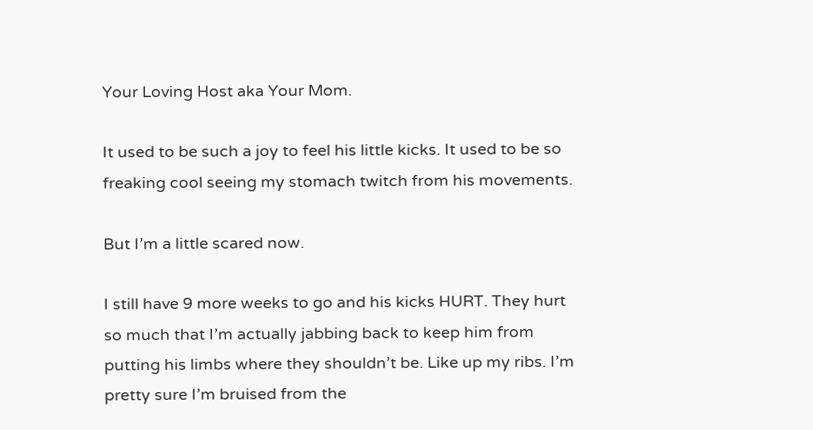Your Loving Host aka Your Mom.

It used to be such a joy to feel his little kicks. It used to be so freaking cool seeing my stomach twitch from his movements.

But I’m a little scared now.

I still have 9 more weeks to go and his kicks HURT. They hurt so much that I’m actually jabbing back to keep him from putting his limbs where they shouldn’t be. Like up my ribs. I’m pretty sure I’m bruised from the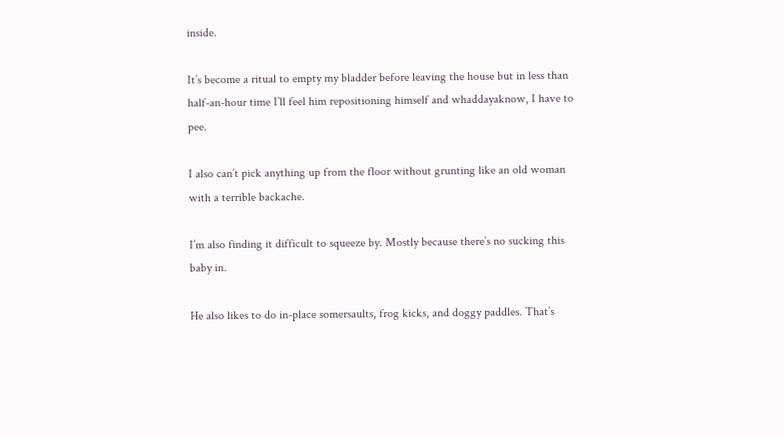inside.

It’s become a ritual to empty my bladder before leaving the house but in less than half-an-hour time I’ll feel him repositioning himself and whaddayaknow, I have to pee.

I also can’t pick anything up from the floor without grunting like an old woman with a terrible backache.

I’m also finding it difficult to squeeze by. Mostly because there’s no sucking this baby in.

He also likes to do in-place somersaults, frog kicks, and doggy paddles. That’s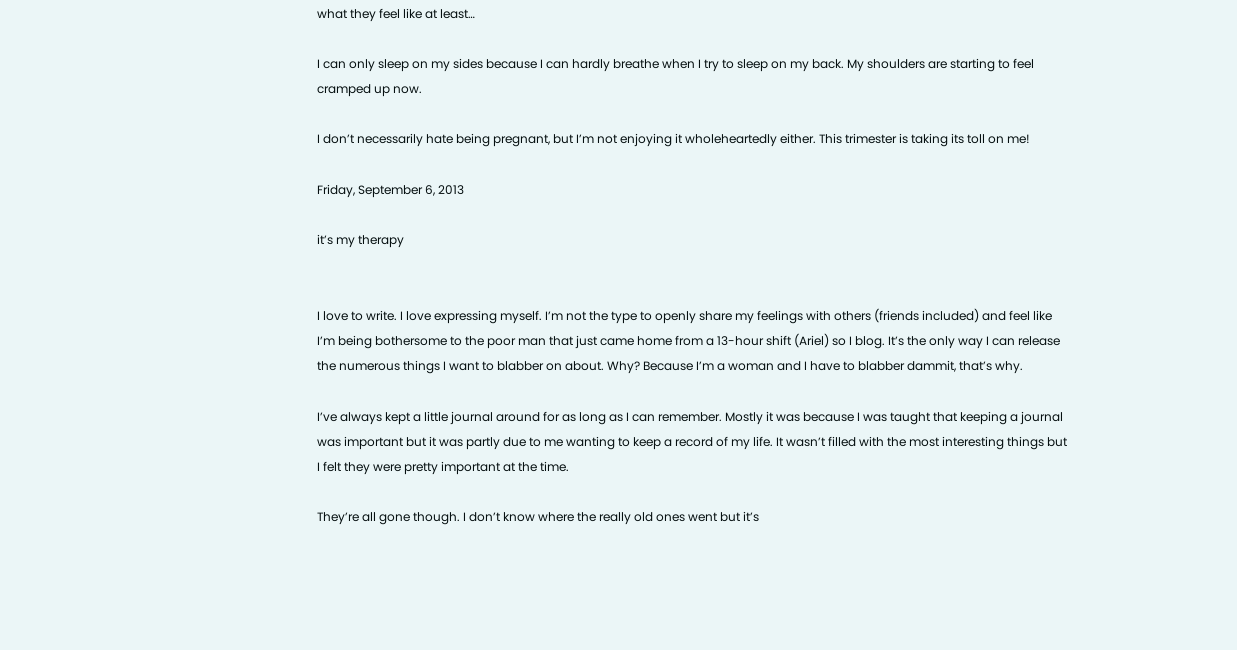what they feel like at least…

I can only sleep on my sides because I can hardly breathe when I try to sleep on my back. My shoulders are starting to feel cramped up now.

I don’t necessarily hate being pregnant, but I’m not enjoying it wholeheartedly either. This trimester is taking its toll on me!

Friday, September 6, 2013

it’s my therapy


I love to write. I love expressing myself. I’m not the type to openly share my feelings with others (friends included) and feel like I’m being bothersome to the poor man that just came home from a 13-hour shift (Ariel) so I blog. It’s the only way I can release the numerous things I want to blabber on about. Why? Because I’m a woman and I have to blabber dammit, that’s why.

I’ve always kept a little journal around for as long as I can remember. Mostly it was because I was taught that keeping a journal was important but it was partly due to me wanting to keep a record of my life. It wasn’t filled with the most interesting things but I felt they were pretty important at the time.

They’re all gone though. I don’t know where the really old ones went but it’s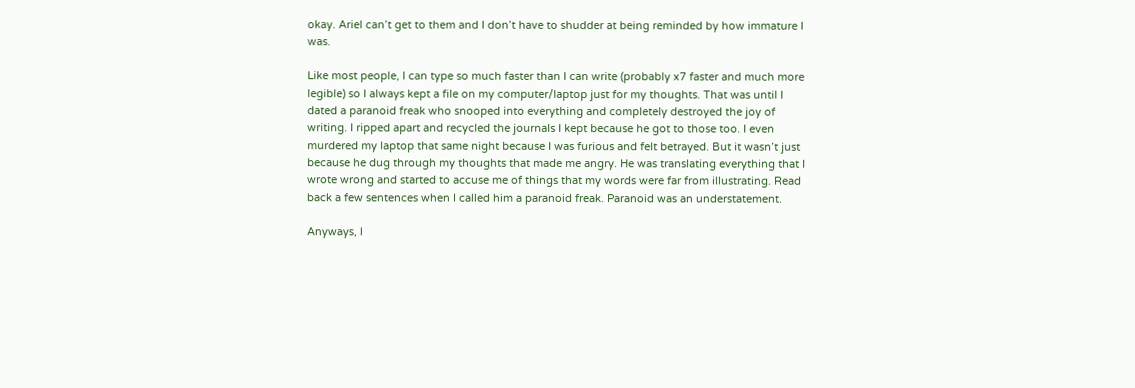okay. Ariel can’t get to them and I don’t have to shudder at being reminded by how immature I was.

Like most people, I can type so much faster than I can write (probably x7 faster and much more legible) so I always kept a file on my computer/laptop just for my thoughts. That was until I dated a paranoid freak who snooped into everything and completely destroyed the joy of writing. I ripped apart and recycled the journals I kept because he got to those too. I even murdered my laptop that same night because I was furious and felt betrayed. But it wasn’t just because he dug through my thoughts that made me angry. He was translating everything that I wrote wrong and started to accuse me of things that my words were far from illustrating. Read back a few sentences when I called him a paranoid freak. Paranoid was an understatement.

Anyways, I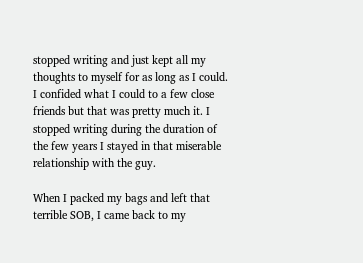stopped writing and just kept all my thoughts to myself for as long as I could. I confided what I could to a few close friends but that was pretty much it. I stopped writing during the duration of the few years I stayed in that miserable relationship with the guy.

When I packed my bags and left that terrible SOB, I came back to my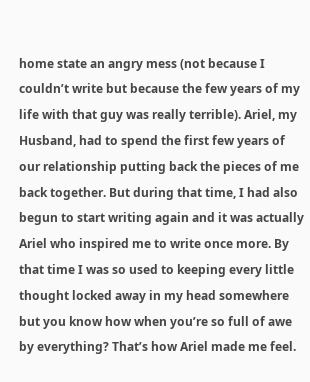home state an angry mess (not because I couldn’t write but because the few years of my life with that guy was really terrible). Ariel, my Husband, had to spend the first few years of our relationship putting back the pieces of me back together. But during that time, I had also begun to start writing again and it was actually Ariel who inspired me to write once more. By that time I was so used to keeping every little thought locked away in my head somewhere but you know how when you’re so full of awe by everything? That’s how Ariel made me feel.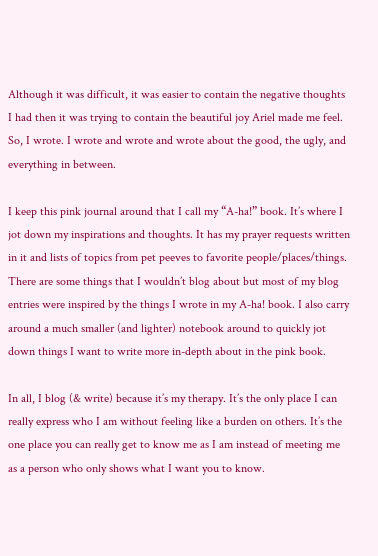Although it was difficult, it was easier to contain the negative thoughts I had then it was trying to contain the beautiful joy Ariel made me feel. So, I wrote. I wrote and wrote and wrote about the good, the ugly, and everything in between.

I keep this pink journal around that I call my “A-ha!” book. It’s where I jot down my inspirations and thoughts. It has my prayer requests written in it and lists of topics from pet peeves to favorite people/places/things. There are some things that I wouldn’t blog about but most of my blog entries were inspired by the things I wrote in my A-ha! book. I also carry around a much smaller (and lighter) notebook around to quickly jot down things I want to write more in-depth about in the pink book.

In all, I blog (& write) because it’s my therapy. It’s the only place I can really express who I am without feeling like a burden on others. It’s the one place you can really get to know me as I am instead of meeting me as a person who only shows what I want you to know.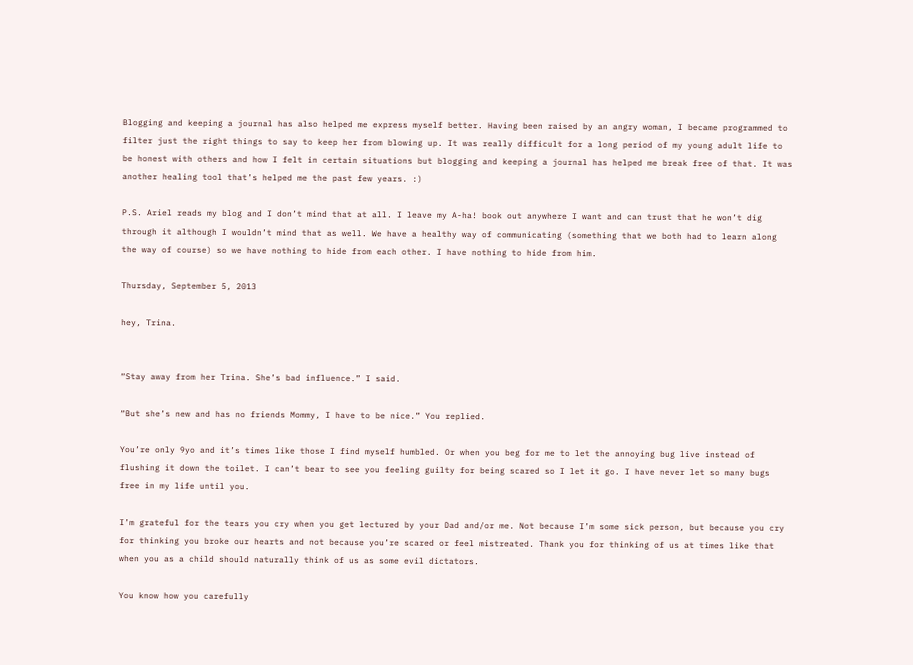Blogging and keeping a journal has also helped me express myself better. Having been raised by an angry woman, I became programmed to filter just the right things to say to keep her from blowing up. It was really difficult for a long period of my young adult life to be honest with others and how I felt in certain situations but blogging and keeping a journal has helped me break free of that. It was another healing tool that’s helped me the past few years. :)

P.S. Ariel reads my blog and I don’t mind that at all. I leave my A-ha! book out anywhere I want and can trust that he won’t dig through it although I wouldn’t mind that as well. We have a healthy way of communicating (something that we both had to learn along the way of course) so we have nothing to hide from each other. I have nothing to hide from him.

Thursday, September 5, 2013

hey, Trina.


“Stay away from her Trina. She’s bad influence.” I said.

“But she’s new and has no friends Mommy, I have to be nice.” You replied.

You’re only 9yo and it’s times like those I find myself humbled. Or when you beg for me to let the annoying bug live instead of flushing it down the toilet. I can’t bear to see you feeling guilty for being scared so I let it go. I have never let so many bugs free in my life until you.

I’m grateful for the tears you cry when you get lectured by your Dad and/or me. Not because I’m some sick person, but because you cry for thinking you broke our hearts and not because you’re scared or feel mistreated. Thank you for thinking of us at times like that when you as a child should naturally think of us as some evil dictators.

You know how you carefully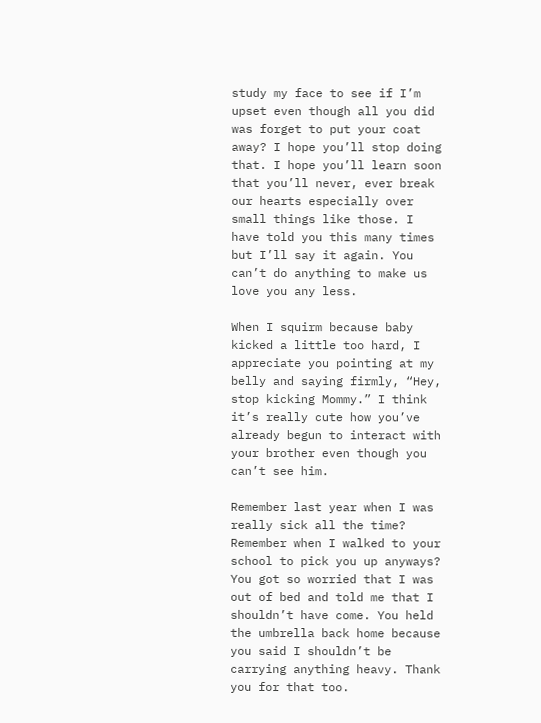study my face to see if I’m upset even though all you did was forget to put your coat away? I hope you’ll stop doing that. I hope you’ll learn soon that you’ll never, ever break our hearts especially over small things like those. I have told you this many times but I’ll say it again. You can’t do anything to make us love you any less.

When I squirm because baby kicked a little too hard, I appreciate you pointing at my belly and saying firmly, “Hey, stop kicking Mommy.” I think it’s really cute how you’ve already begun to interact with your brother even though you can’t see him.

Remember last year when I was really sick all the time? Remember when I walked to your school to pick you up anyways? You got so worried that I was out of bed and told me that I shouldn’t have come. You held the umbrella back home because you said I shouldn’t be carrying anything heavy. Thank you for that too.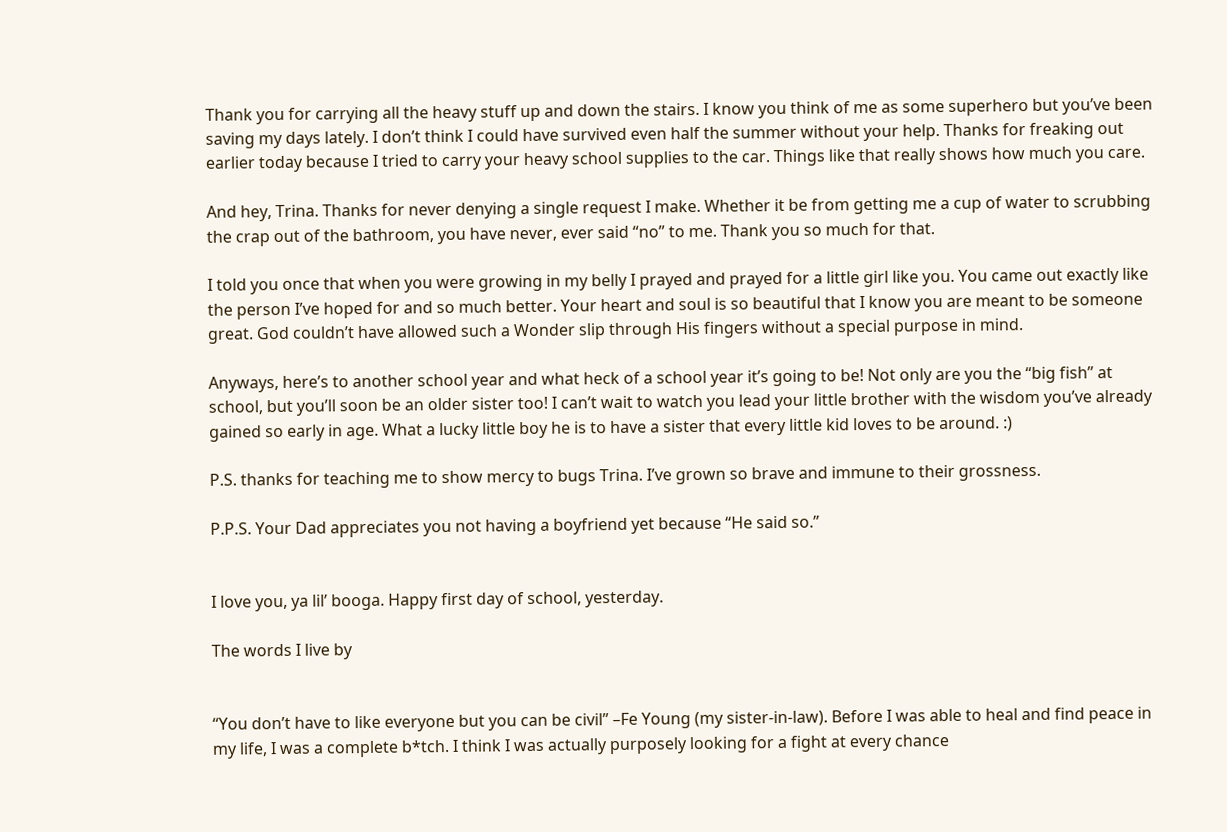Thank you for carrying all the heavy stuff up and down the stairs. I know you think of me as some superhero but you’ve been saving my days lately. I don’t think I could have survived even half the summer without your help. Thanks for freaking out earlier today because I tried to carry your heavy school supplies to the car. Things like that really shows how much you care.

And hey, Trina. Thanks for never denying a single request I make. Whether it be from getting me a cup of water to scrubbing the crap out of the bathroom, you have never, ever said “no” to me. Thank you so much for that.

I told you once that when you were growing in my belly I prayed and prayed for a little girl like you. You came out exactly like the person I’ve hoped for and so much better. Your heart and soul is so beautiful that I know you are meant to be someone great. God couldn’t have allowed such a Wonder slip through His fingers without a special purpose in mind.

Anyways, here’s to another school year and what heck of a school year it’s going to be! Not only are you the “big fish” at school, but you’ll soon be an older sister too! I can’t wait to watch you lead your little brother with the wisdom you’ve already gained so early in age. What a lucky little boy he is to have a sister that every little kid loves to be around. :)

P.S. thanks for teaching me to show mercy to bugs Trina. I’ve grown so brave and immune to their grossness.

P.P.S. Your Dad appreciates you not having a boyfriend yet because “He said so.”


I love you, ya lil’ booga. Happy first day of school, yesterday.

The words I live by


“You don’t have to like everyone but you can be civil” –Fe Young (my sister-in-law). Before I was able to heal and find peace in my life, I was a complete b*tch. I think I was actually purposely looking for a fight at every chance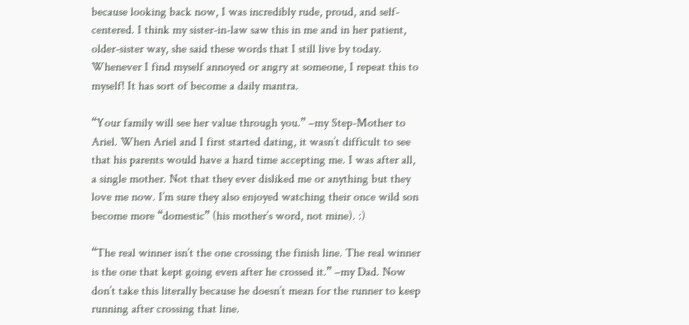because looking back now, I was incredibly rude, proud, and self-centered. I think my sister-in-law saw this in me and in her patient, older-sister way, she said these words that I still live by today. Whenever I find myself annoyed or angry at someone, I repeat this to myself! It has sort of become a daily mantra.

“Your family will see her value through you.” –my Step-Mother to Ariel. When Ariel and I first started dating, it wasn’t difficult to see that his parents would have a hard time accepting me. I was after all, a single mother. Not that they ever disliked me or anything but they love me now. I’m sure they also enjoyed watching their once wild son become more “domestic” (his mother’s word, not mine). :)

“The real winner isn’t the one crossing the finish line. The real winner is the one that kept going even after he crossed it.” –my Dad. Now don’t take this literally because he doesn’t mean for the runner to keep running after crossing that line.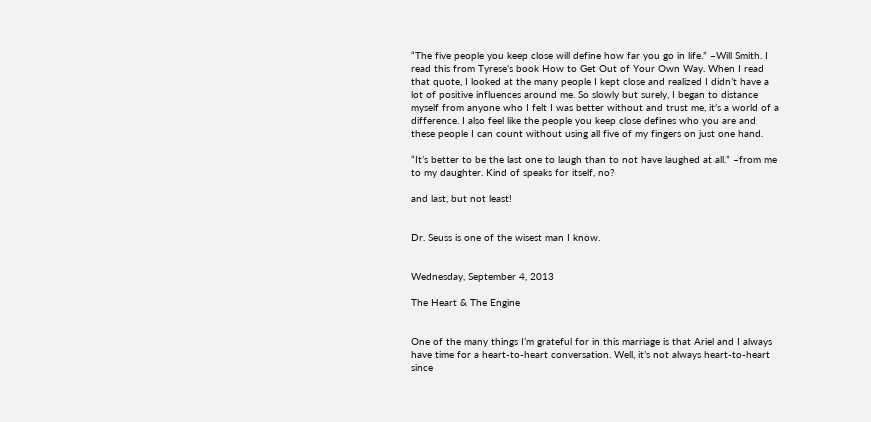“The five people you keep close will define how far you go in life.” –Will Smith. I read this from Tyrese’s book How to Get Out of Your Own Way. When I read that quote, I looked at the many people I kept close and realized I didn’t have a lot of positive influences around me. So slowly but surely, I began to distance myself from anyone who I felt I was better without and trust me, it’s a world of a difference. I also feel like the people you keep close defines who you are and these people I can count without using all five of my fingers on just one hand.

“It’s better to be the last one to laugh than to not have laughed at all.” –from me to my daughter. Kind of speaks for itself, no?

and last, but not least!


Dr. Seuss is one of the wisest man I know.


Wednesday, September 4, 2013

The Heart & The Engine


One of the many things I’m grateful for in this marriage is that Ariel and I always have time for a heart-to-heart conversation. Well, it’s not always heart-to-heart since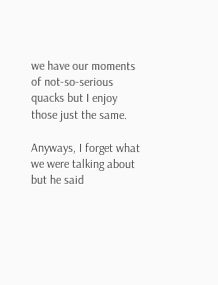we have our moments of not-so-serious quacks but I enjoy those just the same.

Anyways, I forget what we were talking about but he said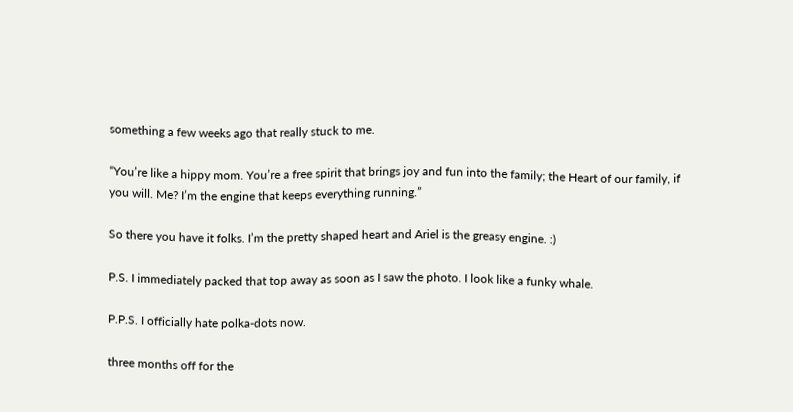something a few weeks ago that really stuck to me.

“You’re like a hippy mom. You’re a free spirit that brings joy and fun into the family; the Heart of our family, if you will. Me? I’m the engine that keeps everything running.”

So there you have it folks. I’m the pretty shaped heart and Ariel is the greasy engine. :)

P.S. I immediately packed that top away as soon as I saw the photo. I look like a funky whale.

P.P.S. I officially hate polka-dots now.

three months off for the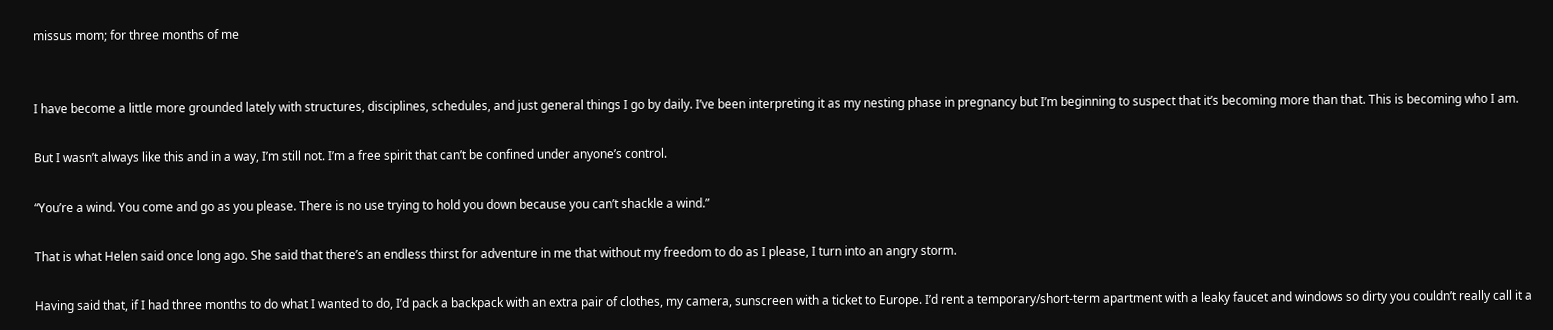missus mom; for three months of me


I have become a little more grounded lately with structures, disciplines, schedules, and just general things I go by daily. I’ve been interpreting it as my nesting phase in pregnancy but I’m beginning to suspect that it’s becoming more than that. This is becoming who I am.

But I wasn’t always like this and in a way, I’m still not. I’m a free spirit that can’t be confined under anyone’s control.

“You’re a wind. You come and go as you please. There is no use trying to hold you down because you can’t shackle a wind.”

That is what Helen said once long ago. She said that there’s an endless thirst for adventure in me that without my freedom to do as I please, I turn into an angry storm.

Having said that, if I had three months to do what I wanted to do, I’d pack a backpack with an extra pair of clothes, my camera, sunscreen with a ticket to Europe. I’d rent a temporary/short-term apartment with a leaky faucet and windows so dirty you couldn’t really call it a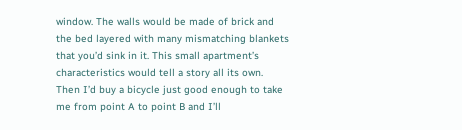window. The walls would be made of brick and the bed layered with many mismatching blankets that you’d sink in it. This small apartment’s characteristics would tell a story all its own. Then I’d buy a bicycle just good enough to take me from point A to point B and I’ll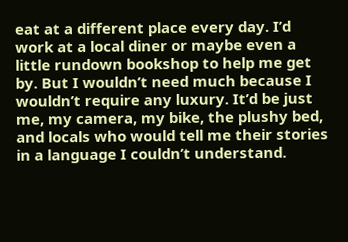eat at a different place every day. I’d work at a local diner or maybe even a little rundown bookshop to help me get by. But I wouldn’t need much because I wouldn’t require any luxury. It’d be just me, my camera, my bike, the plushy bed, and locals who would tell me their stories in a language I couldn’t understand.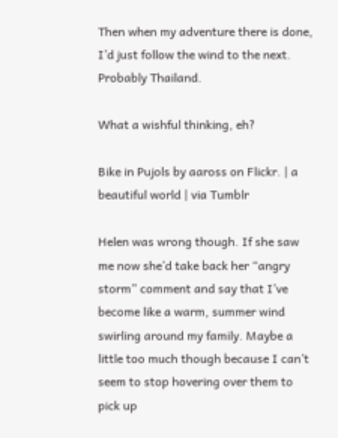Then when my adventure there is done, I’d just follow the wind to the next. Probably Thailand.

What a wishful thinking, eh?

Bike in Pujols by aaross on Flickr. | a beautiful world | via Tumblr

Helen was wrong though. If she saw me now she’d take back her “angry storm” comment and say that I’ve become like a warm, summer wind swirling around my family. Maybe a little too much though because I can’t seem to stop hovering over them to pick up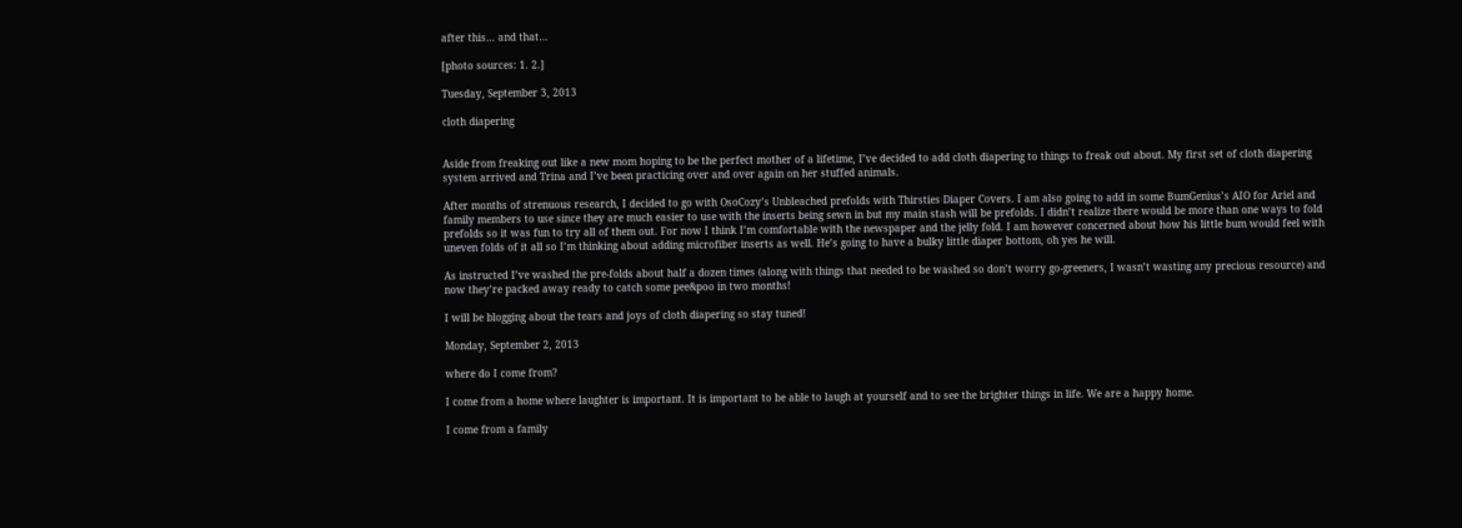after this… and that…

[photo sources: 1. 2.]

Tuesday, September 3, 2013

cloth diapering


Aside from freaking out like a new mom hoping to be the perfect mother of a lifetime, I’ve decided to add cloth diapering to things to freak out about. My first set of cloth diapering system arrived and Trina and I’ve been practicing over and over again on her stuffed animals.

After months of strenuous research, I decided to go with OsoCozy’s Unbleached prefolds with Thirsties Diaper Covers. I am also going to add in some BumGenius’s AIO for Ariel and family members to use since they are much easier to use with the inserts being sewn in but my main stash will be prefolds. I didn’t realize there would be more than one ways to fold prefolds so it was fun to try all of them out. For now I think I’m comfortable with the newspaper and the jelly fold. I am however concerned about how his little bum would feel with uneven folds of it all so I’m thinking about adding microfiber inserts as well. He’s going to have a bulky little diaper bottom, oh yes he will.

As instructed I’ve washed the pre-folds about half a dozen times (along with things that needed to be washed so don’t worry go-greeners, I wasn’t wasting any precious resource) and now they’re packed away ready to catch some pee&poo in two months!

I will be blogging about the tears and joys of cloth diapering so stay tuned!

Monday, September 2, 2013

where do I come from?

I come from a home where laughter is important. It is important to be able to laugh at yourself and to see the brighter things in life. We are a happy home.

I come from a family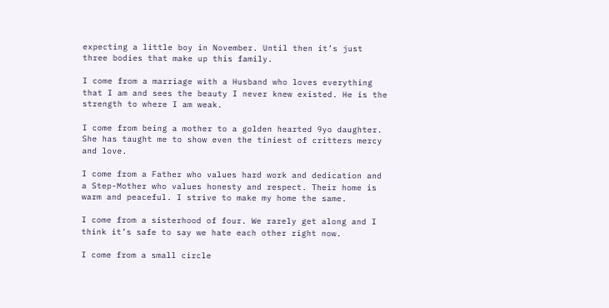expecting a little boy in November. Until then it’s just three bodies that make up this family.

I come from a marriage with a Husband who loves everything that I am and sees the beauty I never knew existed. He is the strength to where I am weak.

I come from being a mother to a golden hearted 9yo daughter. She has taught me to show even the tiniest of critters mercy and love.

I come from a Father who values hard work and dedication and a Step-Mother who values honesty and respect. Their home is warm and peaceful. I strive to make my home the same.

I come from a sisterhood of four. We rarely get along and I think it’s safe to say we hate each other right now.

I come from a small circle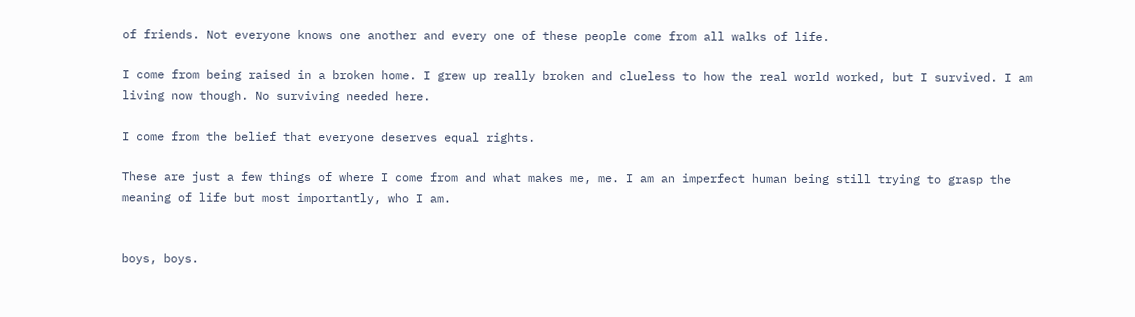of friends. Not everyone knows one another and every one of these people come from all walks of life.

I come from being raised in a broken home. I grew up really broken and clueless to how the real world worked, but I survived. I am living now though. No surviving needed here.

I come from the belief that everyone deserves equal rights.

These are just a few things of where I come from and what makes me, me. I am an imperfect human being still trying to grasp the meaning of life but most importantly, who I am.


boys, boys.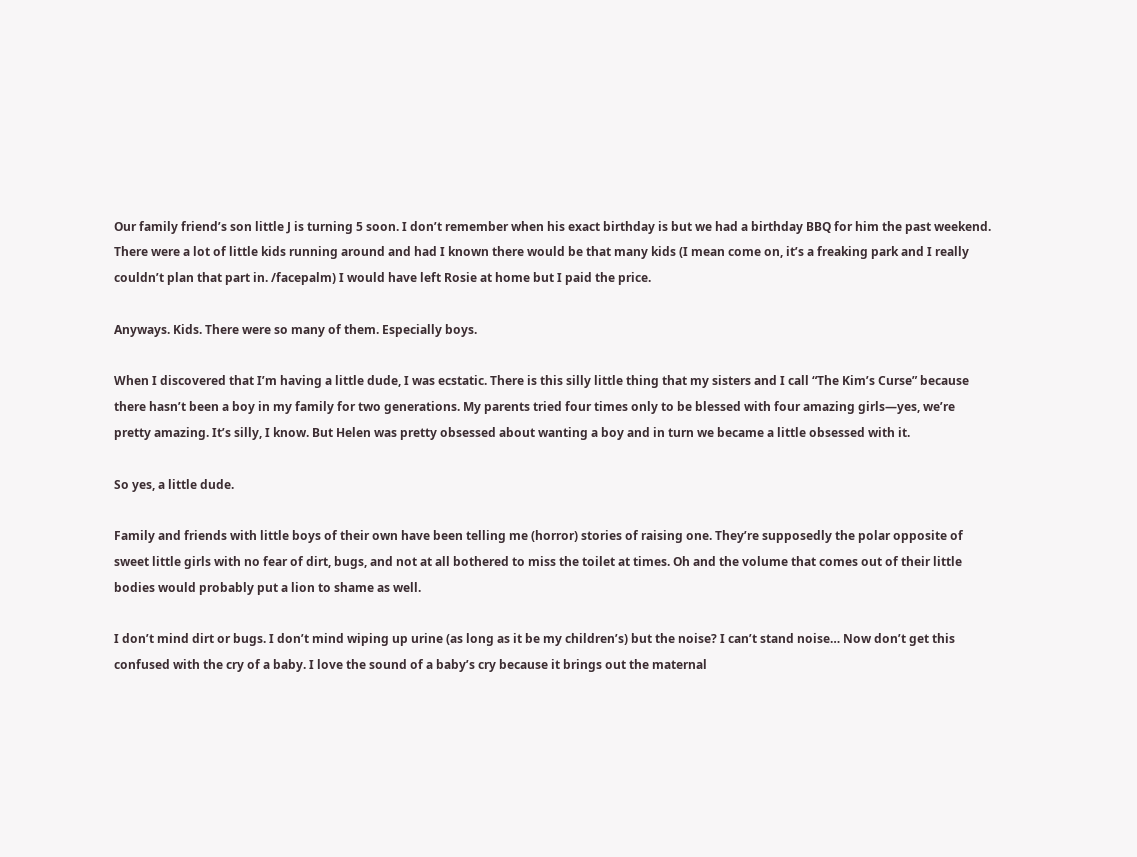Our family friend’s son little J is turning 5 soon. I don’t remember when his exact birthday is but we had a birthday BBQ for him the past weekend. There were a lot of little kids running around and had I known there would be that many kids (I mean come on, it’s a freaking park and I really couldn’t plan that part in. /facepalm) I would have left Rosie at home but I paid the price.

Anyways. Kids. There were so many of them. Especially boys.

When I discovered that I’m having a little dude, I was ecstatic. There is this silly little thing that my sisters and I call “The Kim’s Curse” because there hasn’t been a boy in my family for two generations. My parents tried four times only to be blessed with four amazing girls—yes, we’re pretty amazing. It’s silly, I know. But Helen was pretty obsessed about wanting a boy and in turn we became a little obsessed with it.

So yes, a little dude.

Family and friends with little boys of their own have been telling me (horror) stories of raising one. They’re supposedly the polar opposite of sweet little girls with no fear of dirt, bugs, and not at all bothered to miss the toilet at times. Oh and the volume that comes out of their little bodies would probably put a lion to shame as well.

I don’t mind dirt or bugs. I don’t mind wiping up urine (as long as it be my children’s) but the noise? I can’t stand noise… Now don’t get this confused with the cry of a baby. I love the sound of a baby’s cry because it brings out the maternal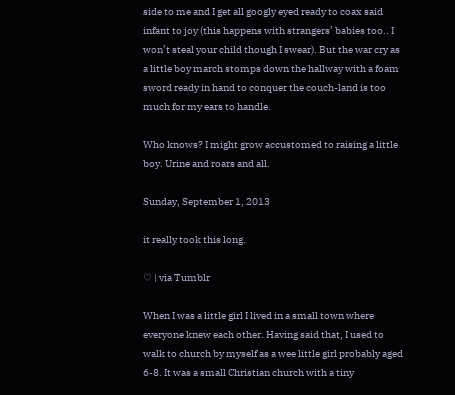side to me and I get all googly eyed ready to coax said infant to joy (this happens with strangers’ babies too.. I won’t steal your child though I swear). But the war cry as a little boy march stomps down the hallway with a foam sword ready in hand to conquer the couch-land is too much for my ears to handle.

Who knows? I might grow accustomed to raising a little boy. Urine and roars and all.

Sunday, September 1, 2013

it really took this long.

♡ | via Tumblr

When I was a little girl I lived in a small town where everyone knew each other. Having said that, I used to walk to church by myself as a wee little girl probably aged 6-8. It was a small Christian church with a tiny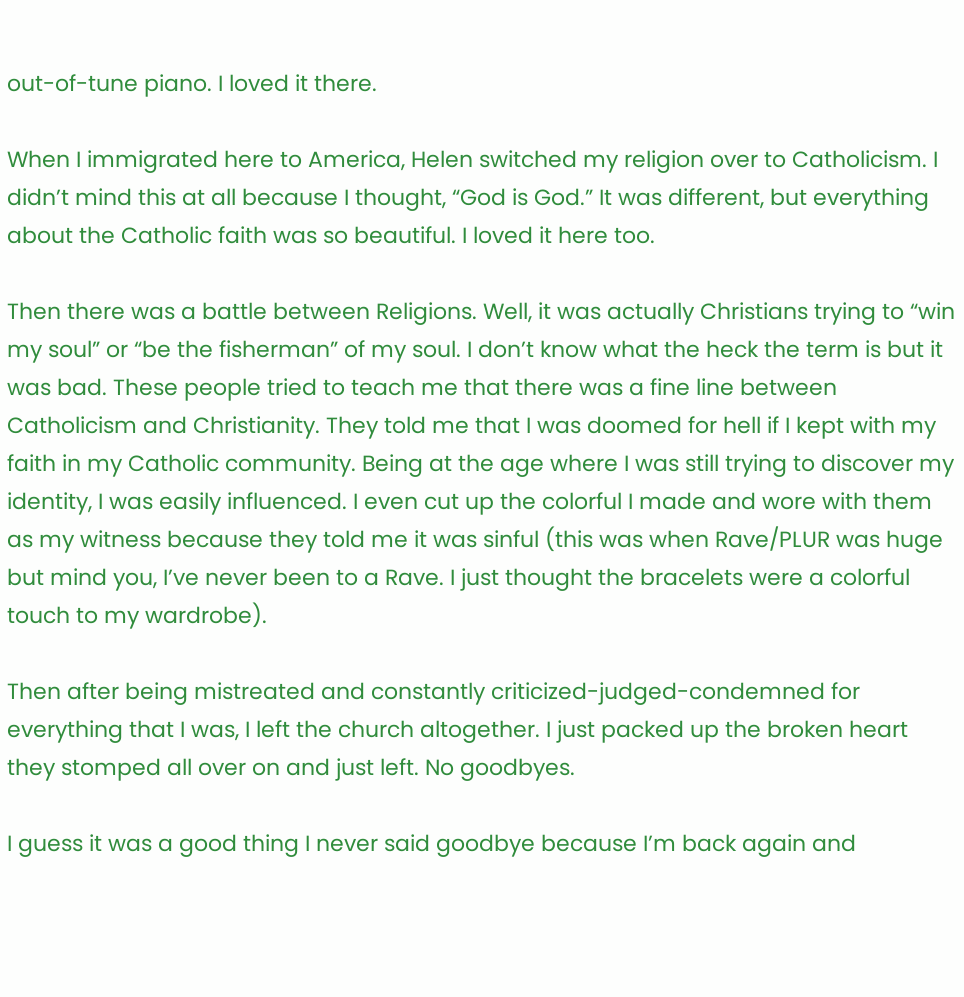out-of-tune piano. I loved it there.

When I immigrated here to America, Helen switched my religion over to Catholicism. I didn’t mind this at all because I thought, “God is God.” It was different, but everything about the Catholic faith was so beautiful. I loved it here too.

Then there was a battle between Religions. Well, it was actually Christians trying to “win my soul” or “be the fisherman” of my soul. I don’t know what the heck the term is but it was bad. These people tried to teach me that there was a fine line between Catholicism and Christianity. They told me that I was doomed for hell if I kept with my faith in my Catholic community. Being at the age where I was still trying to discover my identity, I was easily influenced. I even cut up the colorful I made and wore with them as my witness because they told me it was sinful (this was when Rave/PLUR was huge but mind you, I’ve never been to a Rave. I just thought the bracelets were a colorful touch to my wardrobe).

Then after being mistreated and constantly criticized-judged-condemned for everything that I was, I left the church altogether. I just packed up the broken heart they stomped all over on and just left. No goodbyes.

I guess it was a good thing I never said goodbye because I’m back again and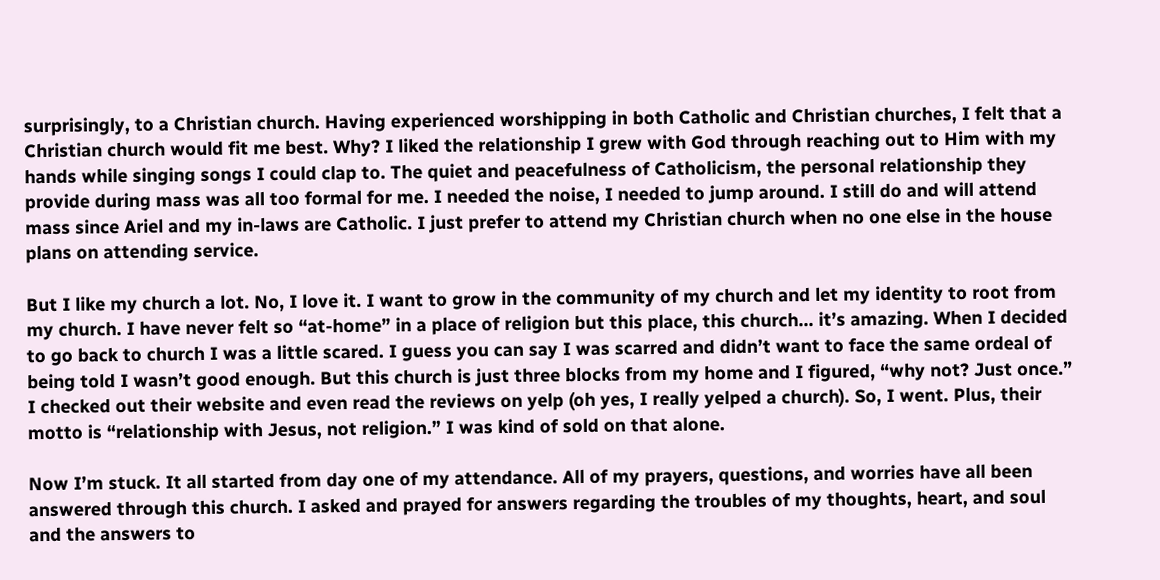surprisingly, to a Christian church. Having experienced worshipping in both Catholic and Christian churches, I felt that a Christian church would fit me best. Why? I liked the relationship I grew with God through reaching out to Him with my hands while singing songs I could clap to. The quiet and peacefulness of Catholicism, the personal relationship they provide during mass was all too formal for me. I needed the noise, I needed to jump around. I still do and will attend mass since Ariel and my in-laws are Catholic. I just prefer to attend my Christian church when no one else in the house plans on attending service.

But I like my church a lot. No, I love it. I want to grow in the community of my church and let my identity to root from my church. I have never felt so “at-home” in a place of religion but this place, this church… it’s amazing. When I decided to go back to church I was a little scared. I guess you can say I was scarred and didn’t want to face the same ordeal of being told I wasn’t good enough. But this church is just three blocks from my home and I figured, “why not? Just once.” I checked out their website and even read the reviews on yelp (oh yes, I really yelped a church). So, I went. Plus, their motto is “relationship with Jesus, not religion.” I was kind of sold on that alone.

Now I’m stuck. It all started from day one of my attendance. All of my prayers, questions, and worries have all been answered through this church. I asked and prayed for answers regarding the troubles of my thoughts, heart, and soul and the answers to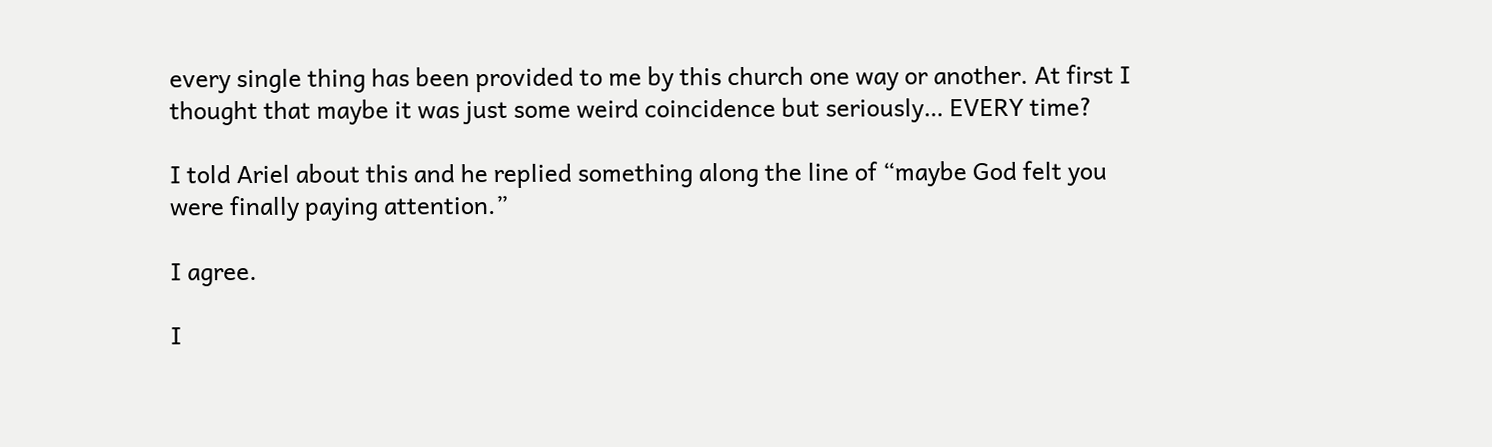every single thing has been provided to me by this church one way or another. At first I thought that maybe it was just some weird coincidence but seriously… EVERY time?

I told Ariel about this and he replied something along the line of “maybe God felt you were finally paying attention.”

I agree.

I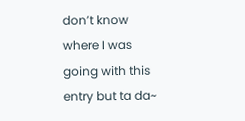don’t know where I was going with this entry but ta da~